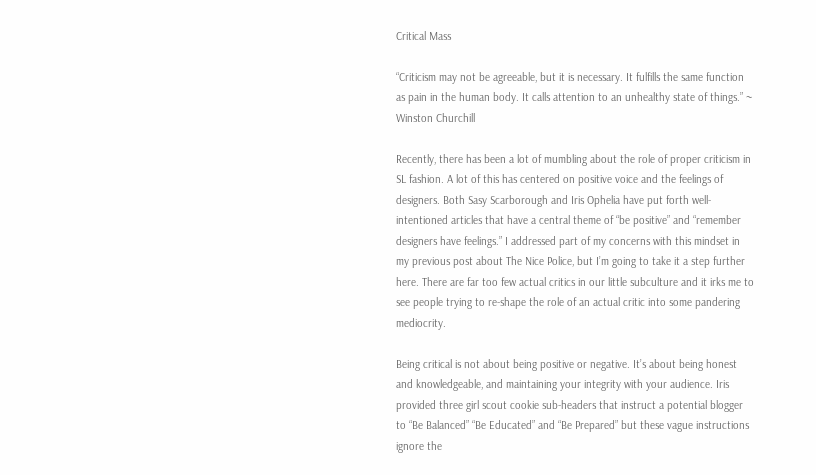Critical Mass

“Criticism may not be agreeable, but it is necessary. It fulfills the same function as pain in the human body. It calls attention to an unhealthy state of things.” ~ Winston Churchill

Recently, there has been a lot of mumbling about the role of proper criticism in SL fashion. A lot of this has centered on positive voice and the feelings of designers. Both Sasy Scarborough and Iris Ophelia have put forth well-intentioned articles that have a central theme of “be positive” and “remember designers have feelings.” I addressed part of my concerns with this mindset in my previous post about The Nice Police, but I’m going to take it a step further here. There are far too few actual critics in our little subculture and it irks me to see people trying to re-shape the role of an actual critic into some pandering mediocrity.

Being critical is not about being positive or negative. It’s about being honest and knowledgeable, and maintaining your integrity with your audience. Iris provided three girl scout cookie sub-headers that instruct a potential blogger to “Be Balanced” “Be Educated” and “Be Prepared” but these vague instructions ignore the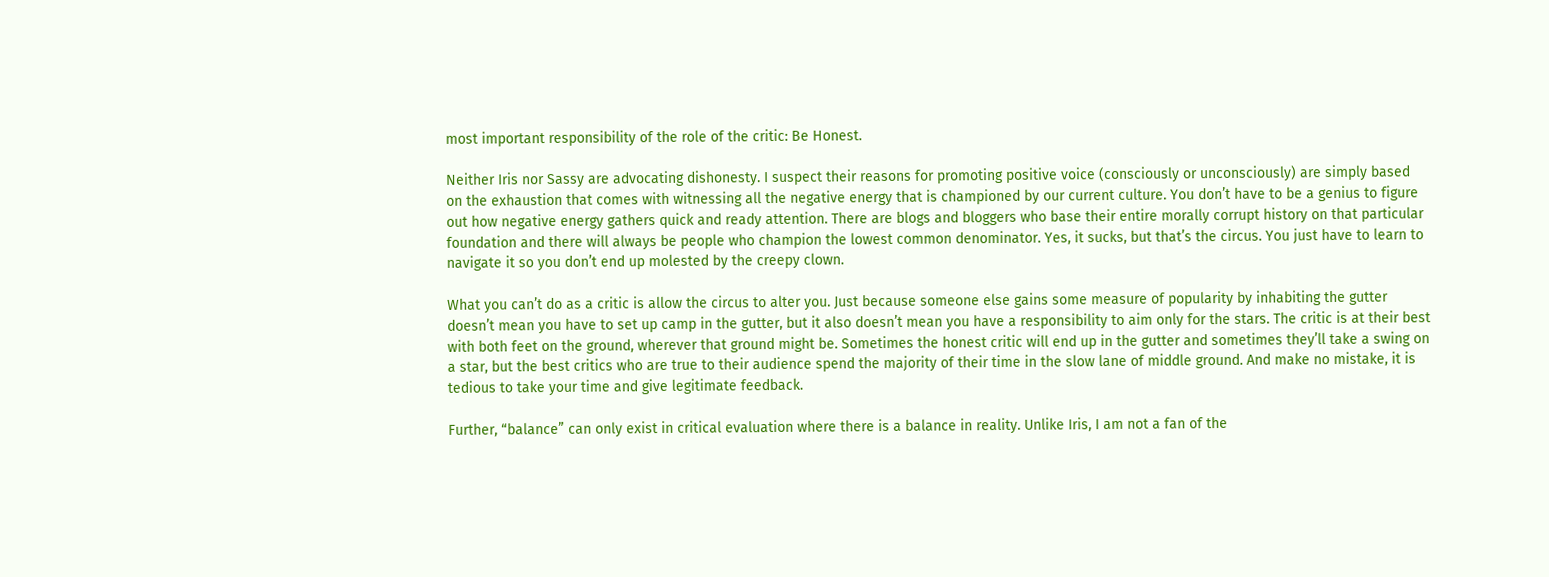most important responsibility of the role of the critic: Be Honest.

Neither Iris nor Sassy are advocating dishonesty. I suspect their reasons for promoting positive voice (consciously or unconsciously) are simply based on the exhaustion that comes with witnessing all the negative energy that is championed by our current culture. You don’t have to be a genius to figure out how negative energy gathers quick and ready attention. There are blogs and bloggers who base their entire morally corrupt history on that particular foundation and there will always be people who champion the lowest common denominator. Yes, it sucks, but that’s the circus. You just have to learn to navigate it so you don’t end up molested by the creepy clown.

What you can’t do as a critic is allow the circus to alter you. Just because someone else gains some measure of popularity by inhabiting the gutter doesn’t mean you have to set up camp in the gutter, but it also doesn’t mean you have a responsibility to aim only for the stars. The critic is at their best with both feet on the ground, wherever that ground might be. Sometimes the honest critic will end up in the gutter and sometimes they’ll take a swing on a star, but the best critics who are true to their audience spend the majority of their time in the slow lane of middle ground. And make no mistake, it is tedious to take your time and give legitimate feedback.

Further, “balance” can only exist in critical evaluation where there is a balance in reality. Unlike Iris, I am not a fan of the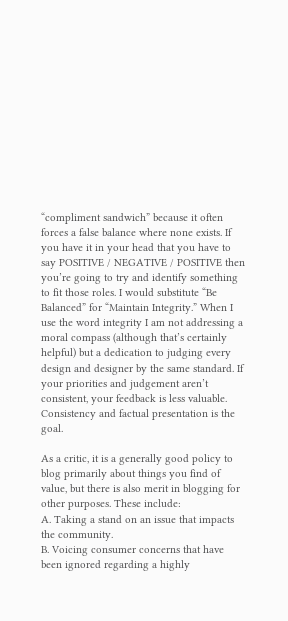“compliment sandwich” because it often forces a false balance where none exists. If you have it in your head that you have to say POSITIVE / NEGATIVE / POSITIVE then you’re going to try and identify something to fit those roles. I would substitute “Be Balanced” for “Maintain Integrity.” When I use the word integrity I am not addressing a moral compass (although that’s certainly helpful) but a dedication to judging every design and designer by the same standard. If your priorities and judgement aren’t consistent, your feedback is less valuable. Consistency and factual presentation is the goal.

As a critic, it is a generally good policy to blog primarily about things you find of value, but there is also merit in blogging for other purposes. These include:
A. Taking a stand on an issue that impacts the community.
B. Voicing consumer concerns that have been ignored regarding a highly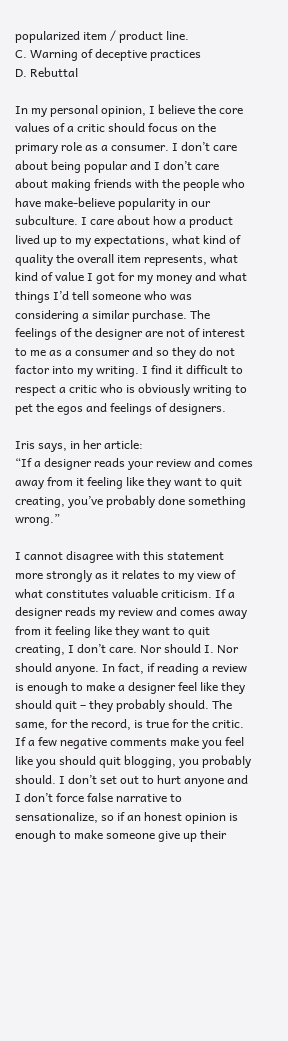popularized item / product line.
C. Warning of deceptive practices
D. Rebuttal

In my personal opinion, I believe the core values of a critic should focus on the primary role as a consumer. I don’t care about being popular and I don’t care about making friends with the people who have make-believe popularity in our subculture. I care about how a product lived up to my expectations, what kind of quality the overall item represents, what kind of value I got for my money and what things I’d tell someone who was considering a similar purchase. The feelings of the designer are not of interest to me as a consumer and so they do not factor into my writing. I find it difficult to respect a critic who is obviously writing to pet the egos and feelings of designers.

Iris says, in her article:
“If a designer reads your review and comes away from it feeling like they want to quit creating, you’ve probably done something wrong.”

I cannot disagree with this statement more strongly as it relates to my view of what constitutes valuable criticism. If a designer reads my review and comes away from it feeling like they want to quit creating, I don’t care. Nor should I. Nor should anyone. In fact, if reading a review is enough to make a designer feel like they should quit – they probably should. The same, for the record, is true for the critic. If a few negative comments make you feel like you should quit blogging, you probably should. I don’t set out to hurt anyone and I don’t force false narrative to sensationalize, so if an honest opinion is enough to make someone give up their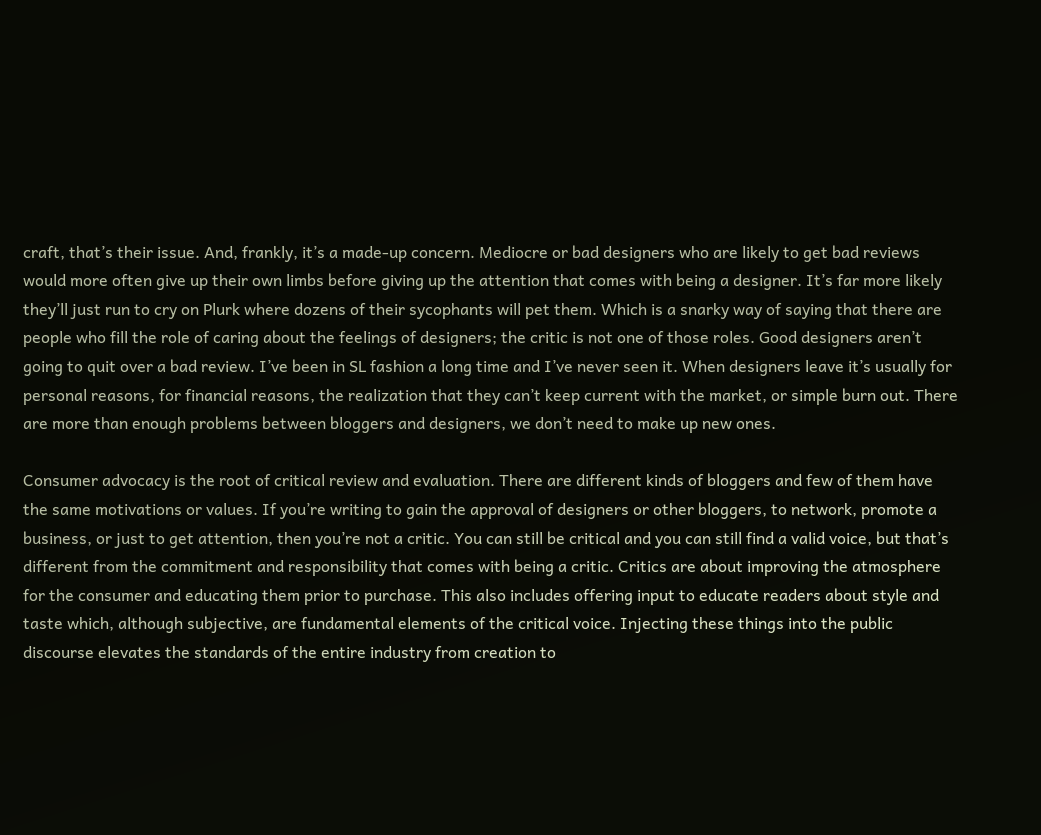craft, that’s their issue. And, frankly, it’s a made-up concern. Mediocre or bad designers who are likely to get bad reviews would more often give up their own limbs before giving up the attention that comes with being a designer. It’s far more likely they’ll just run to cry on Plurk where dozens of their sycophants will pet them. Which is a snarky way of saying that there are people who fill the role of caring about the feelings of designers; the critic is not one of those roles. Good designers aren’t going to quit over a bad review. I’ve been in SL fashion a long time and I’ve never seen it. When designers leave it’s usually for personal reasons, for financial reasons, the realization that they can’t keep current with the market, or simple burn out. There are more than enough problems between bloggers and designers, we don’t need to make up new ones.

Consumer advocacy is the root of critical review and evaluation. There are different kinds of bloggers and few of them have the same motivations or values. If you’re writing to gain the approval of designers or other bloggers, to network, promote a business, or just to get attention, then you’re not a critic. You can still be critical and you can still find a valid voice, but that’s different from the commitment and responsibility that comes with being a critic. Critics are about improving the atmosphere for the consumer and educating them prior to purchase. This also includes offering input to educate readers about style and taste which, although subjective, are fundamental elements of the critical voice. Injecting these things into the public discourse elevates the standards of the entire industry from creation to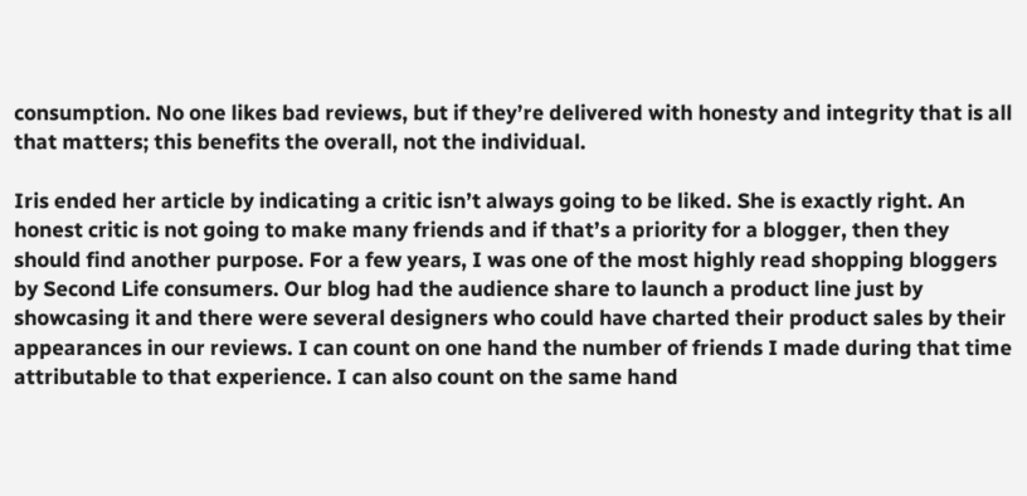consumption. No one likes bad reviews, but if they’re delivered with honesty and integrity that is all that matters; this benefits the overall, not the individual.

Iris ended her article by indicating a critic isn’t always going to be liked. She is exactly right. An honest critic is not going to make many friends and if that’s a priority for a blogger, then they should find another purpose. For a few years, I was one of the most highly read shopping bloggers by Second Life consumers. Our blog had the audience share to launch a product line just by showcasing it and there were several designers who could have charted their product sales by their appearances in our reviews. I can count on one hand the number of friends I made during that time attributable to that experience. I can also count on the same hand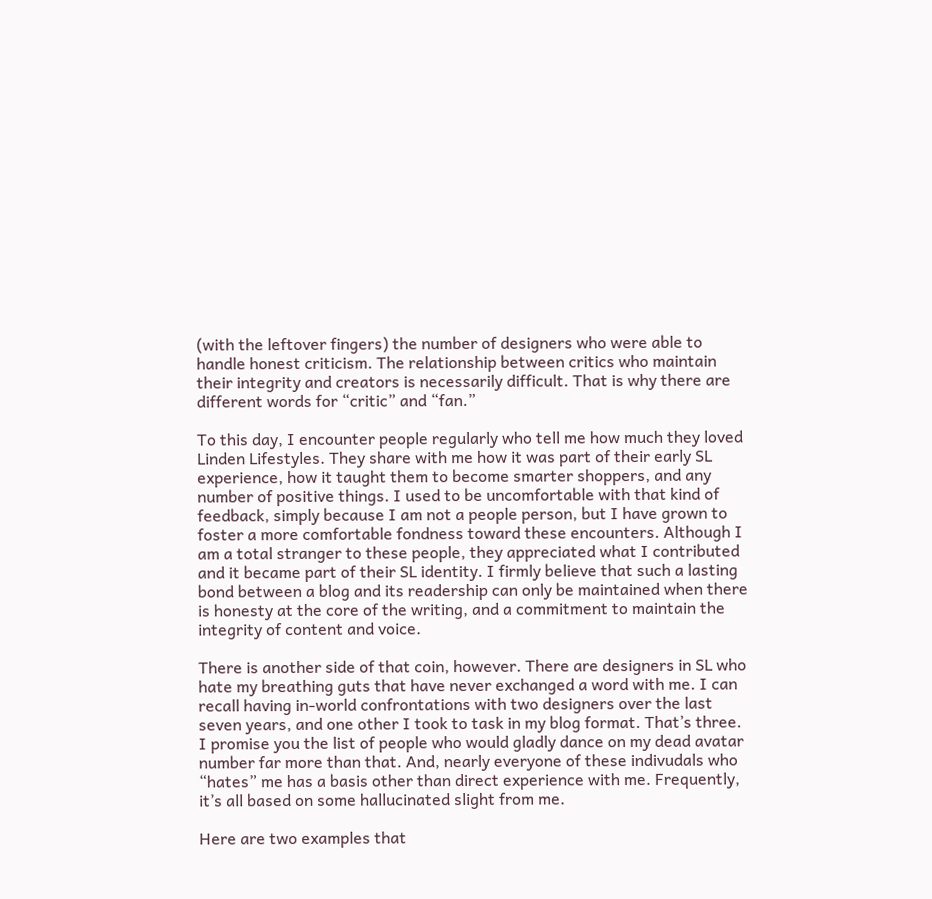(with the leftover fingers) the number of designers who were able to handle honest criticism. The relationship between critics who maintain their integrity and creators is necessarily difficult. That is why there are different words for “critic” and “fan.”

To this day, I encounter people regularly who tell me how much they loved Linden Lifestyles. They share with me how it was part of their early SL experience, how it taught them to become smarter shoppers, and any number of positive things. I used to be uncomfortable with that kind of feedback, simply because I am not a people person, but I have grown to foster a more comfortable fondness toward these encounters. Although I am a total stranger to these people, they appreciated what I contributed and it became part of their SL identity. I firmly believe that such a lasting bond between a blog and its readership can only be maintained when there is honesty at the core of the writing, and a commitment to maintain the integrity of content and voice.

There is another side of that coin, however. There are designers in SL who hate my breathing guts that have never exchanged a word with me. I can recall having in-world confrontations with two designers over the last seven years, and one other I took to task in my blog format. That’s three. I promise you the list of people who would gladly dance on my dead avatar number far more than that. And, nearly everyone of these indivudals who “hates” me has a basis other than direct experience with me. Frequently, it’s all based on some hallucinated slight from me.

Here are two examples that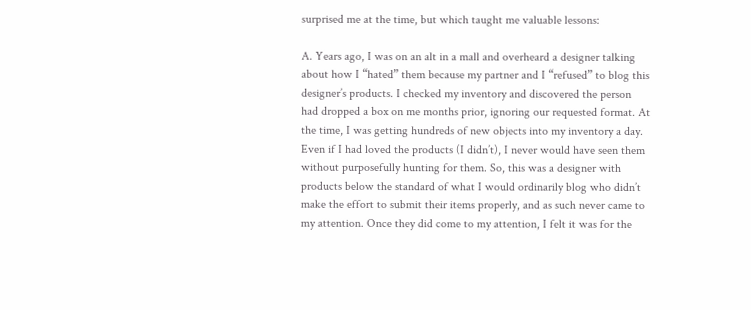surprised me at the time, but which taught me valuable lessons:

A. Years ago, I was on an alt in a mall and overheard a designer talking about how I “hated” them because my partner and I “refused” to blog this designer’s products. I checked my inventory and discovered the person had dropped a box on me months prior, ignoring our requested format. At the time, I was getting hundreds of new objects into my inventory a day. Even if I had loved the products (I didn’t), I never would have seen them without purposefully hunting for them. So, this was a designer with products below the standard of what I would ordinarily blog who didn’t make the effort to submit their items properly, and as such never came to my attention. Once they did come to my attention, I felt it was for the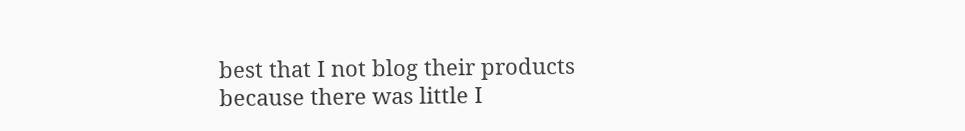best that I not blog their products because there was little I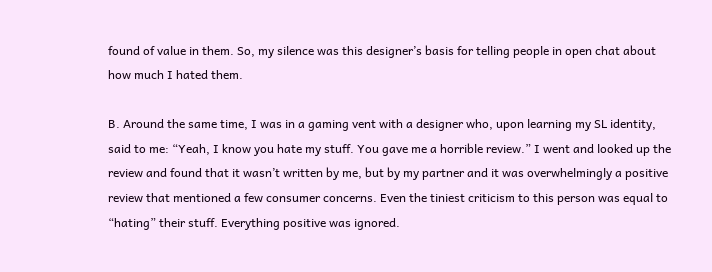found of value in them. So, my silence was this designer’s basis for telling people in open chat about how much I hated them.

B. Around the same time, I was in a gaming vent with a designer who, upon learning my SL identity, said to me: “Yeah, I know you hate my stuff. You gave me a horrible review.” I went and looked up the review and found that it wasn’t written by me, but by my partner and it was overwhelmingly a positive review that mentioned a few consumer concerns. Even the tiniest criticism to this person was equal to “hating” their stuff. Everything positive was ignored.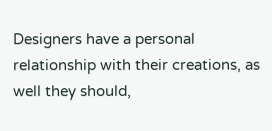Designers have a personal relationship with their creations, as well they should,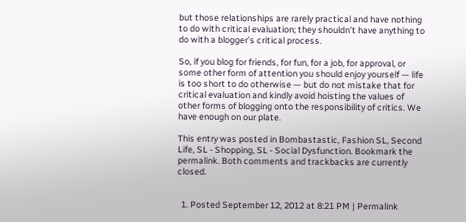but those relationships are rarely practical and have nothing to do with critical evaluation; they shouldn’t have anything to do with a blogger’s critical process.

So, if you blog for friends, for fun, for a job, for approval, or some other form of attention you should enjoy yourself — life is too short to do otherwise — but do not mistake that for critical evaluation and kindly avoid hoisting the values of other forms of blogging onto the responsibility of critics. We have enough on our plate.

This entry was posted in Bombastastic, Fashion SL, Second Life, SL - Shopping, SL - Social Dysfunction. Bookmark the permalink. Both comments and trackbacks are currently closed.


  1. Posted September 12, 2012 at 8:21 PM | Permalink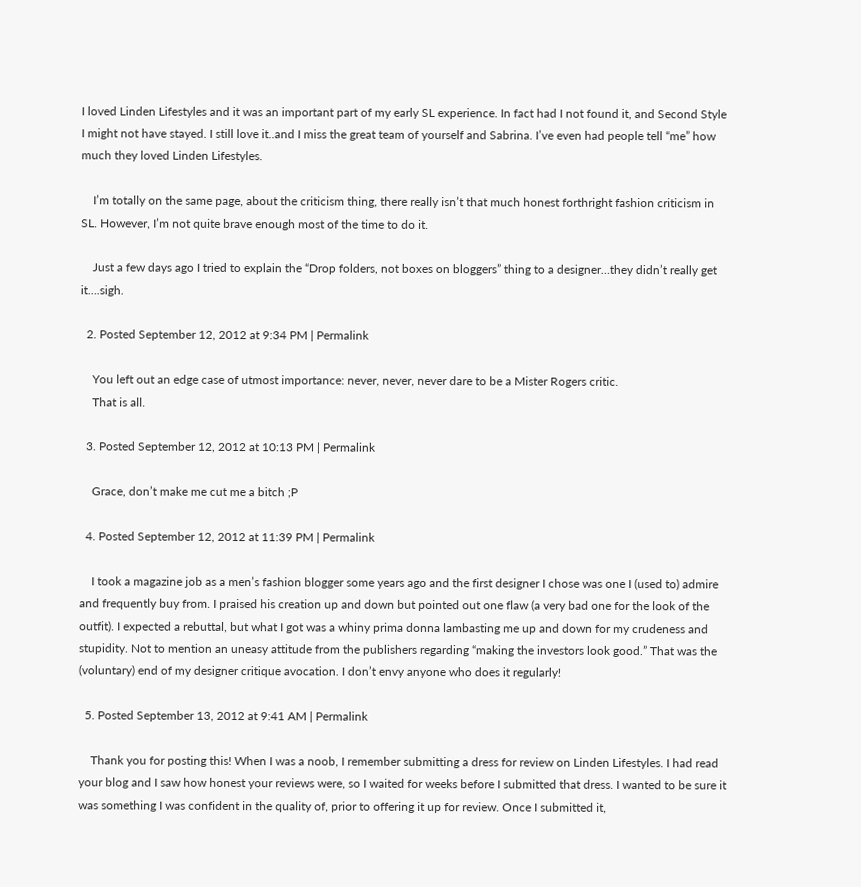I loved Linden Lifestyles and it was an important part of my early SL experience. In fact had I not found it, and Second Style I might not have stayed. I still love it..and I miss the great team of yourself and Sabrina. I’ve even had people tell “me” how much they loved Linden Lifestyles.

    I’m totally on the same page, about the criticism thing, there really isn’t that much honest forthright fashion criticism in SL. However, I’m not quite brave enough most of the time to do it.

    Just a few days ago I tried to explain the “Drop folders, not boxes on bloggers” thing to a designer…they didn’t really get it….sigh.

  2. Posted September 12, 2012 at 9:34 PM | Permalink

    You left out an edge case of utmost importance: never, never, never dare to be a Mister Rogers critic.
    That is all.

  3. Posted September 12, 2012 at 10:13 PM | Permalink

    Grace, don’t make me cut me a bitch ;P

  4. Posted September 12, 2012 at 11:39 PM | Permalink

    I took a magazine job as a men’s fashion blogger some years ago and the first designer I chose was one I (used to) admire and frequently buy from. I praised his creation up and down but pointed out one flaw (a very bad one for the look of the outfit). I expected a rebuttal, but what I got was a whiny prima donna lambasting me up and down for my crudeness and stupidity. Not to mention an uneasy attitude from the publishers regarding “making the investors look good.” That was the (voluntary) end of my designer critique avocation. I don’t envy anyone who does it regularly!

  5. Posted September 13, 2012 at 9:41 AM | Permalink

    Thank you for posting this! When I was a noob, I remember submitting a dress for review on Linden Lifestyles. I had read your blog and I saw how honest your reviews were, so I waited for weeks before I submitted that dress. I wanted to be sure it was something I was confident in the quality of, prior to offering it up for review. Once I submitted it,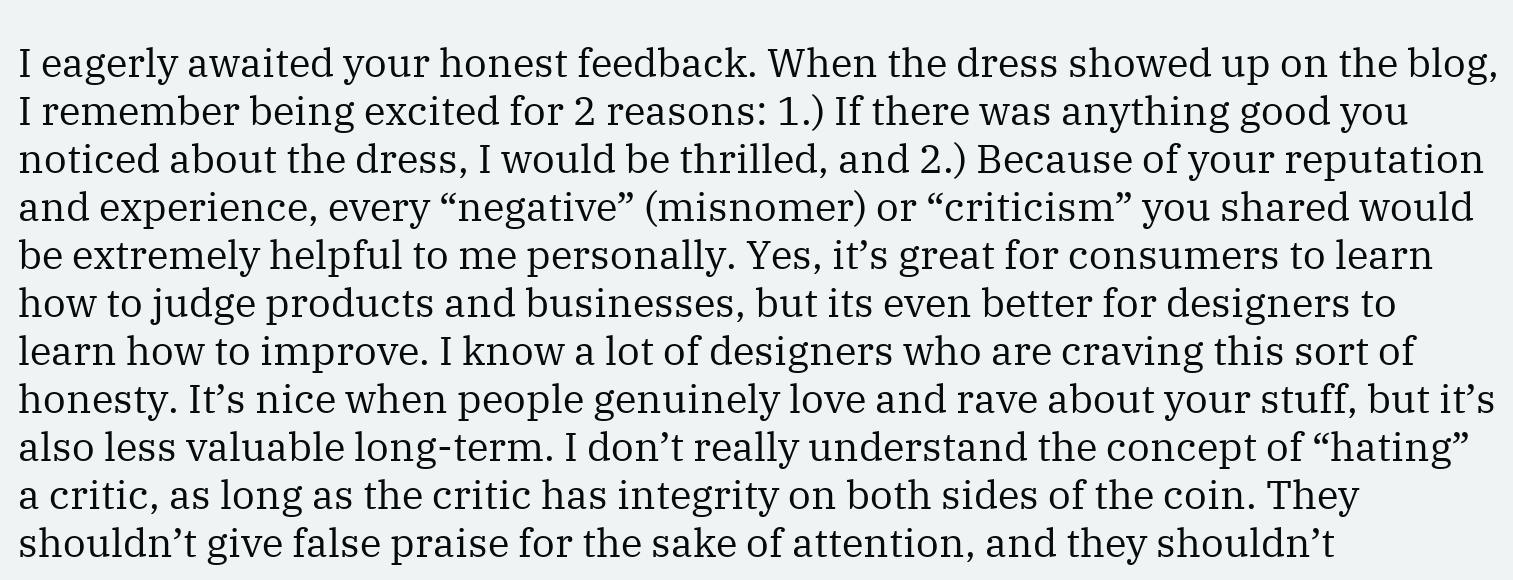I eagerly awaited your honest feedback. When the dress showed up on the blog, I remember being excited for 2 reasons: 1.) If there was anything good you noticed about the dress, I would be thrilled, and 2.) Because of your reputation and experience, every “negative” (misnomer) or “criticism” you shared would be extremely helpful to me personally. Yes, it’s great for consumers to learn how to judge products and businesses, but its even better for designers to learn how to improve. I know a lot of designers who are craving this sort of honesty. It’s nice when people genuinely love and rave about your stuff, but it’s also less valuable long-term. I don’t really understand the concept of “hating” a critic, as long as the critic has integrity on both sides of the coin. They shouldn’t give false praise for the sake of attention, and they shouldn’t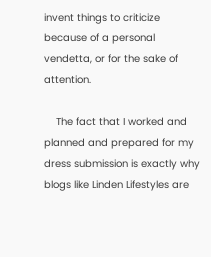invent things to criticize because of a personal vendetta, or for the sake of attention.

    The fact that I worked and planned and prepared for my dress submission is exactly why blogs like Linden Lifestyles are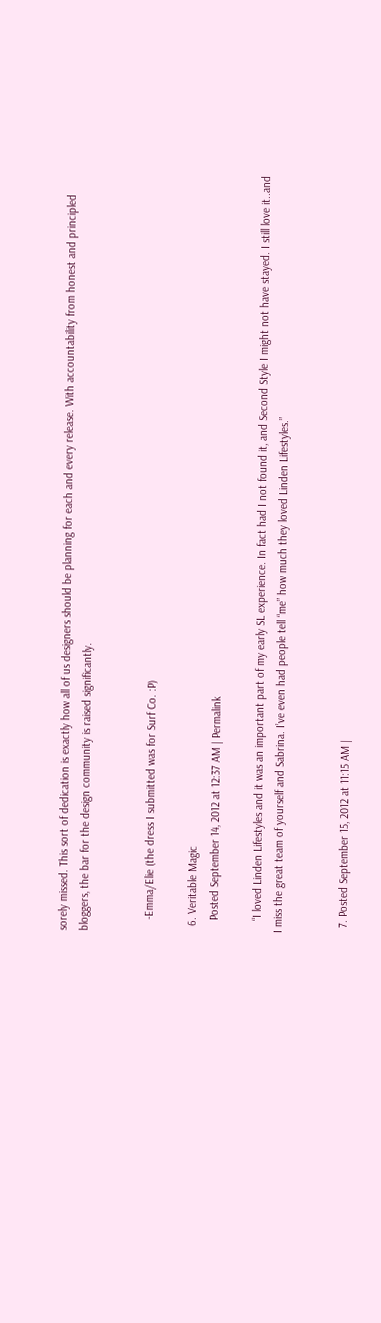sorely missed. This sort of dedication is exactly how all of us designers should be planning for each and every release. With accountability from honest and principled bloggers, the bar for the design community is raised significantly.


    -Emma/Elie (the dress I submitted was for Surf Co. :P)

  6. Veritable Magic
    Posted September 14, 2012 at 12:37 AM | Permalink

    “I loved Linden Lifestyles and it was an important part of my early SL experience. In fact had I not found it, and Second Style I might not have stayed. I still love it..and I miss the great team of yourself and Sabrina. I’ve even had people tell “me” how much they loved Linden Lifestyles.”


  7. Posted September 15, 2012 at 11:15 AM |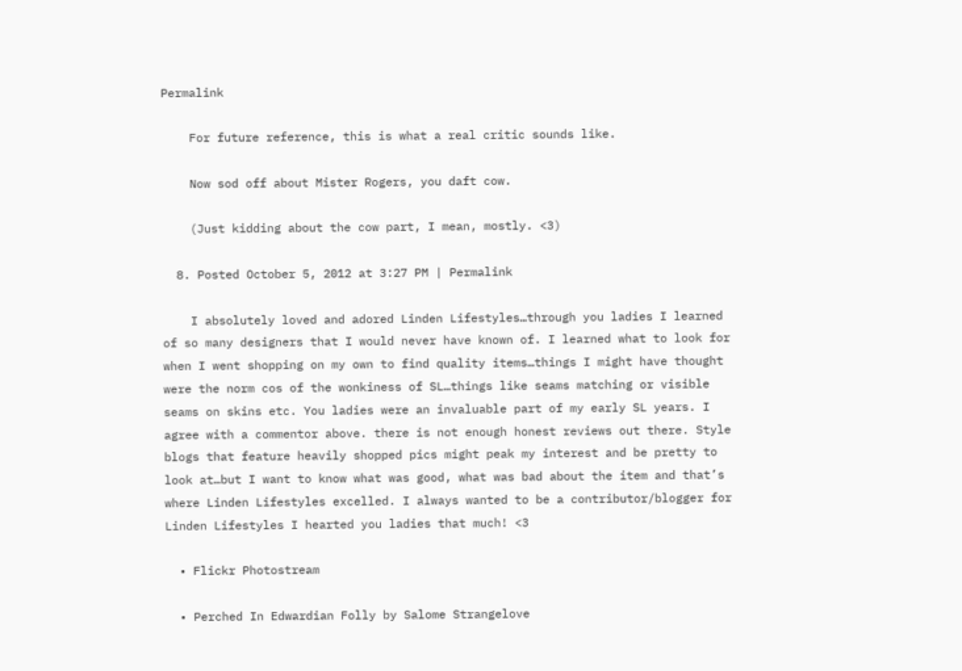Permalink

    For future reference, this is what a real critic sounds like.

    Now sod off about Mister Rogers, you daft cow.

    (Just kidding about the cow part, I mean, mostly. <3)

  8. Posted October 5, 2012 at 3:27 PM | Permalink

    I absolutely loved and adored Linden Lifestyles…through you ladies I learned of so many designers that I would never have known of. I learned what to look for when I went shopping on my own to find quality items…things I might have thought were the norm cos of the wonkiness of SL…things like seams matching or visible seams on skins etc. You ladies were an invaluable part of my early SL years. I agree with a commentor above. there is not enough honest reviews out there. Style blogs that feature heavily shopped pics might peak my interest and be pretty to look at…but I want to know what was good, what was bad about the item and that’s where Linden Lifestyles excelled. I always wanted to be a contributor/blogger for Linden Lifestyles I hearted you ladies that much! <3

  • Flickr Photostream

  • Perched In Edwardian Folly by Salome Strangelove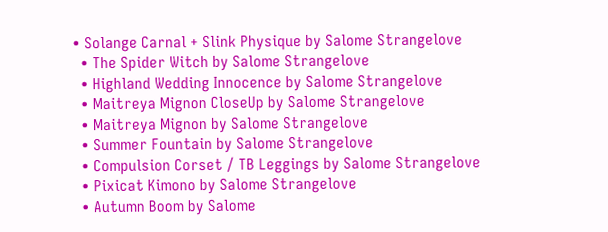• Solange Carnal + Slink Physique by Salome Strangelove
  • The Spider Witch by Salome Strangelove
  • Highland Wedding Innocence by Salome Strangelove
  • Maitreya Mignon CloseUp by Salome Strangelove
  • Maitreya Mignon by Salome Strangelove
  • Summer Fountain by Salome Strangelove
  • Compulsion Corset / TB Leggings by Salome Strangelove
  • Pixicat Kimono by Salome Strangelove
  • Autumn Boom by Salome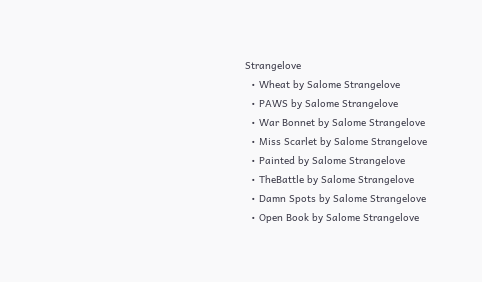Strangelove
  • Wheat by Salome Strangelove
  • PAWS by Salome Strangelove
  • War Bonnet by Salome Strangelove
  • Miss Scarlet by Salome Strangelove
  • Painted by Salome Strangelove
  • TheBattle by Salome Strangelove
  • Damn Spots by Salome Strangelove
  • Open Book by Salome Strangelove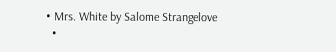• Mrs. White by Salome Strangelove
  •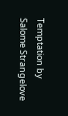Temptation by Salome Strangelove